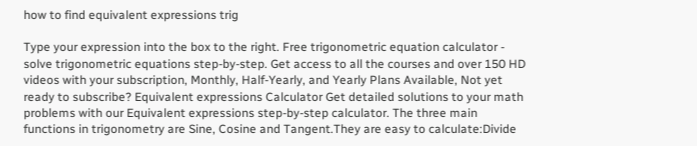how to find equivalent expressions trig

Type your expression into the box to the right. Free trigonometric equation calculator - solve trigonometric equations step-by-step. Get access to all the courses and over 150 HD videos with your subscription, Monthly, Half-Yearly, and Yearly Plans Available, Not yet ready to subscribe? Equivalent expressions Calculator Get detailed solutions to your math problems with our Equivalent expressions step-by-step calculator. The three main functions in trigonometry are Sine, Cosine and Tangent.They are easy to calculate:Divide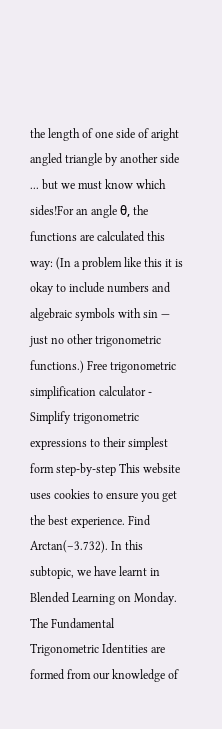the length of one side of aright angled triangle by another side ... but we must know which sides!For an angle θ, the functions are calculated this way: (In a problem like this it is okay to include numbers and algebraic symbols with sin — just no other trigonometric functions.) Free trigonometric simplification calculator - Simplify trigonometric expressions to their simplest form step-by-step This website uses cookies to ensure you get the best experience. Find Arctan(–3.732). In this subtopic, we have learnt in Blended Learning on Monday. The Fundamental Trigonometric Identities are formed from our knowledge of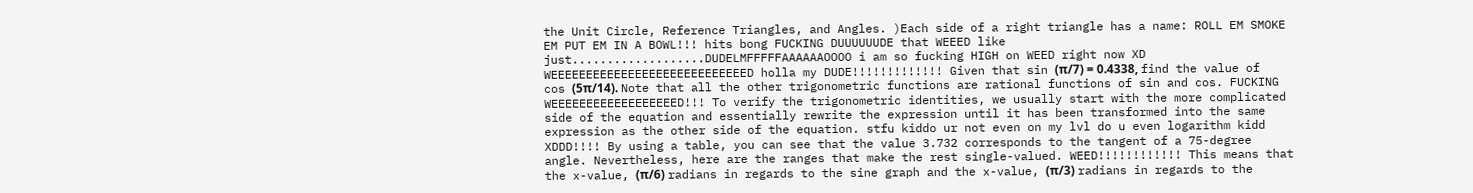the Unit Circle, Reference Triangles, and Angles. )Each side of a right triangle has a name: ROLL EM SMOKE EM PUT EM IN A BOWL!!! hits bong FUCKING DUUUUUUDE that WEEED like just...................DUDELMFFFFFAAAAAAOOOO i am so fucking HIGH on WEED right now XD WEEEEEEEEEEEEEEEEEEEEEEEEEEEED holla my DUDE!!!!!!!!!!!!! Given that sin (π/7) = 0.4338, find the value of cos (5π/14). Note that all the other trigonometric functions are rational functions of sin and cos. FUCKING WEEEEEEEEEEEEEEEEEED!!! To verify the trigonometric identities, we usually start with the more complicated side of the equation and essentially rewrite the expression until it has been transformed into the same expression as the other side of the equation. stfu kiddo ur not even on my lvl do u even logarithm kidd XDDD!!!! By using a table, you can see that the value 3.732 corresponds to the tangent of a 75-degree angle. Nevertheless, here are the ranges that make the rest single-valued. WEED!!!!!!!!!!!! This means that the x-value, (π/6) radians in regards to the sine graph and the x-value, (π/3) radians in regards to the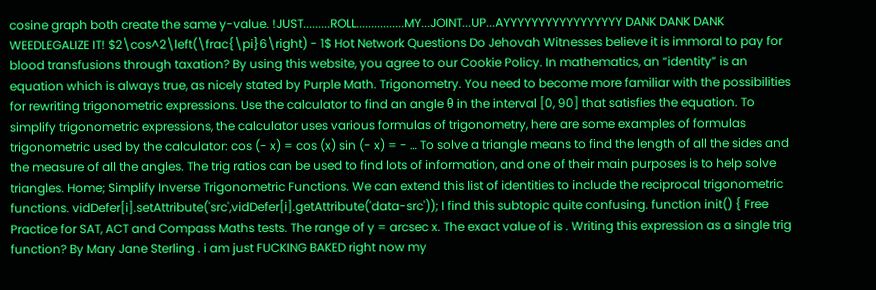cosine graph both create the same y-value. !JUST.........ROLL................MY...JOINT...UP...AYYYYYYYYYYYYYYYYY DANK DANK DANK WEEDLEGALIZE IT! $2\cos^2\left(\frac{\pi}6\right) - 1$ Hot Network Questions Do Jehovah Witnesses believe it is immoral to pay for blood transfusions through taxation? By using this website, you agree to our Cookie Policy. In mathematics, an “identity” is an equation which is always true, as nicely stated by Purple Math. Trigonometry. You need to become more familiar with the possibilities for rewriting trigonometric expressions. Use the calculator to find an angle θ in the interval [0, 90] that satisfies the equation. To simplify trigonometric expressions, the calculator uses various formulas of trigonometry, here are some examples of formulas trigonometric used by the calculator: cos (- x) = cos (x) sin (- x) = - … To solve a triangle means to find the length of all the sides and the measure of all the angles. The trig ratios can be used to find lots of information, and one of their main purposes is to help solve triangles. Home; Simplify Inverse Trigonometric Functions. We can extend this list of identities to include the reciprocal trigonometric functions. vidDefer[i].setAttribute('src',vidDefer[i].getAttribute('data-src')); I find this subtopic quite confusing. function init() { Free Practice for SAT, ACT and Compass Maths tests. The range of y = arcsec x. The exact value of is . Writing this expression as a single trig function? By Mary Jane Sterling . i am just FUCKING BAKED right now my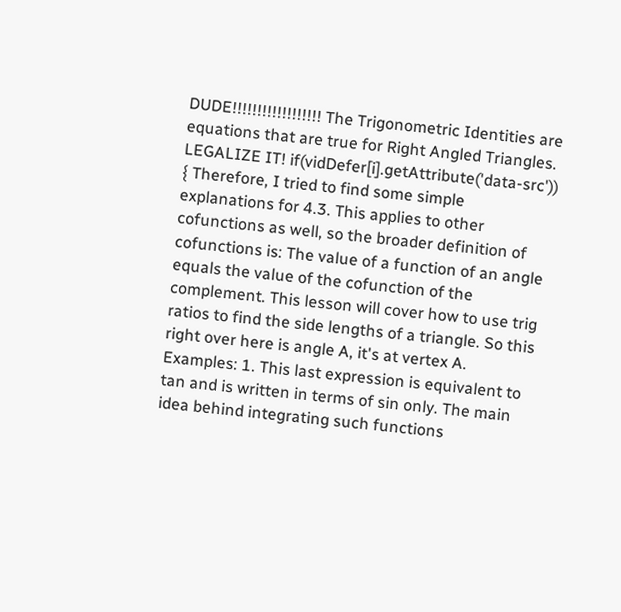DUDE!!!!!!!!!!!!!!!!!! The Trigonometric Identities are equations that are true for Right Angled Triangles. LEGALIZE IT! if(vidDefer[i].getAttribute('data-src')) { Therefore, I tried to find some simple explanations for 4.3. This applies to other cofunctions as well, so the broader definition of cofunctions is: The value of a function of an angle equals the value of the cofunction of the complement. This lesson will cover how to use trig ratios to find the side lengths of a triangle. So this right over here is angle A, it's at vertex A. Examples: 1. This last expression is equivalent to tan and is written in terms of sin only. The main idea behind integrating such functions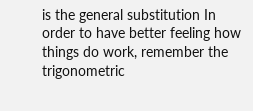is the general substitution In order to have better feeling how things do work, remember the trigonometric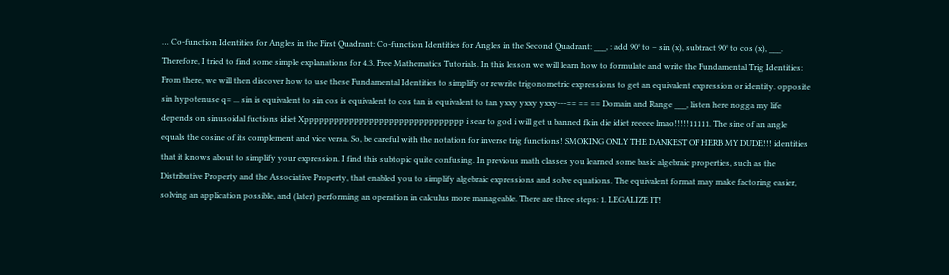… Co-function Identities for Angles in the First Quadrant: Co-function Identities for Angles in the Second Quadrant: ___, : add 90° to – sin (x), subtract 90° to cos (x), ___. Therefore, I tried to find some simple explanations for 4.3. Free Mathematics Tutorials. In this lesson we will learn how to formulate and write the Fundamental Trig Identities: From there, we will then discover how to use these Fundamental Identities to simplify or rewrite trigonometric expressions to get an equivalent expression or identity. opposite sin hypotenuse q= ... sin is equivalent to sin cos is equivalent to cos tan is equivalent to tan yxxy yxxy yxxy---== == == Domain and Range ___, listen here nogga my life depends on sinusoidal fuctions idiet Xpppppppppppppppppppppppppppppppp i sear to god i will get u banned fkin die idiet reeeee lmao!!!!!11111. The sine of an angle equals the cosine of its complement and vice versa. So, be careful with the notation for inverse trig functions! SMOKING ONLY THE DANKEST OF HERB MY DUDE!!! identities that it knows about to simplify your expression. I find this subtopic quite confusing. In previous math classes you learned some basic algebraic properties, such as the Distributive Property and the Associative Property, that enabled you to simplify algebraic expressions and solve equations. The equivalent format may make factoring easier, solving an application possible, and (later) performing an operation in calculus more manageable. There are three steps: 1. LEGALIZE IT!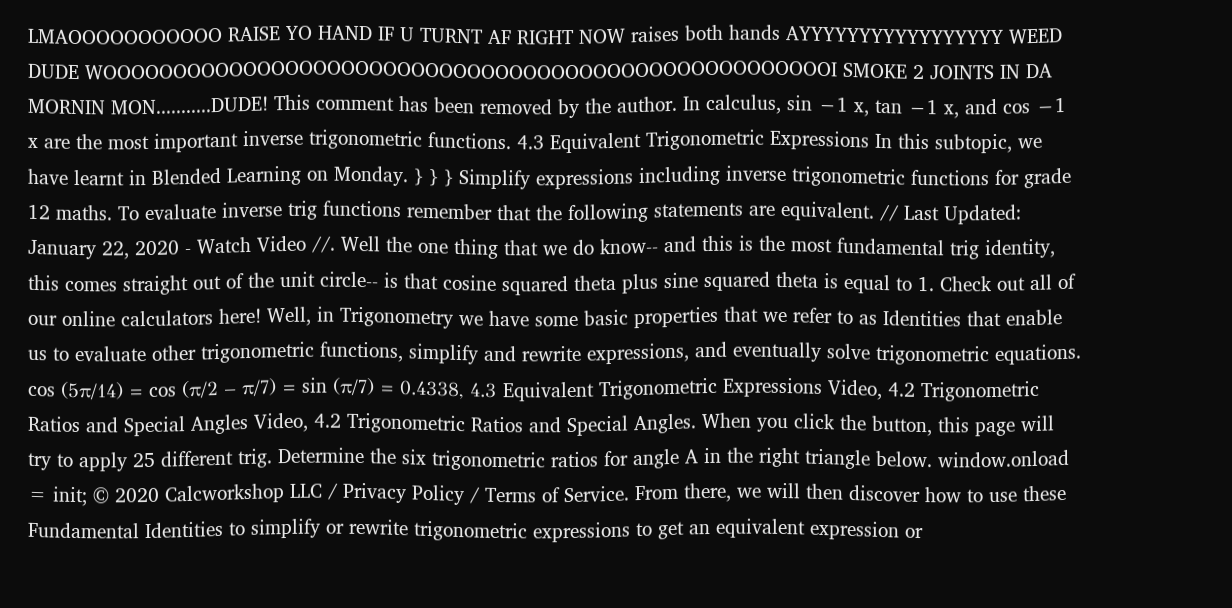LMAOOOOOOOOOOO RAISE YO HAND IF U TURNT AF RIGHT NOW raises both hands AYYYYYYYYYYYYYYYYY WEED DUDE WOOOOOOOOOOOOOOOOOOOOOOOOOOOOOOOOOOOOOOOOOOOOOOOOOOOOI SMOKE 2 JOINTS IN DA MORNIN MON...........DUDE! This comment has been removed by the author. In calculus, sin −1 x, tan −1 x, and cos −1 x are the most important inverse trigonometric functions. 4.3 Equivalent Trigonometric Expressions In this subtopic, we have learnt in Blended Learning on Monday. } } } Simplify expressions including inverse trigonometric functions for grade 12 maths. To evaluate inverse trig functions remember that the following statements are equivalent. // Last Updated: January 22, 2020 - Watch Video //. Well the one thing that we do know-- and this is the most fundamental trig identity, this comes straight out of the unit circle-- is that cosine squared theta plus sine squared theta is equal to 1. Check out all of our online calculators here! Well, in Trigonometry we have some basic properties that we refer to as Identities that enable us to evaluate other trigonometric functions, simplify and rewrite expressions, and eventually solve trigonometric equations. cos (5π/14) = cos (π/2 – π/7) = sin (π/7) = 0.4338, 4.3 Equivalent Trigonometric Expressions Video, 4.2 Trigonometric Ratios and Special Angles Video, 4.2 Trigonometric Ratios and Special Angles. When you click the button, this page will try to apply 25 different trig. Determine the six trigonometric ratios for angle A in the right triangle below. window.onload = init; © 2020 Calcworkshop LLC / Privacy Policy / Terms of Service. From there, we will then discover how to use these Fundamental Identities to simplify or rewrite trigonometric expressions to get an equivalent expression or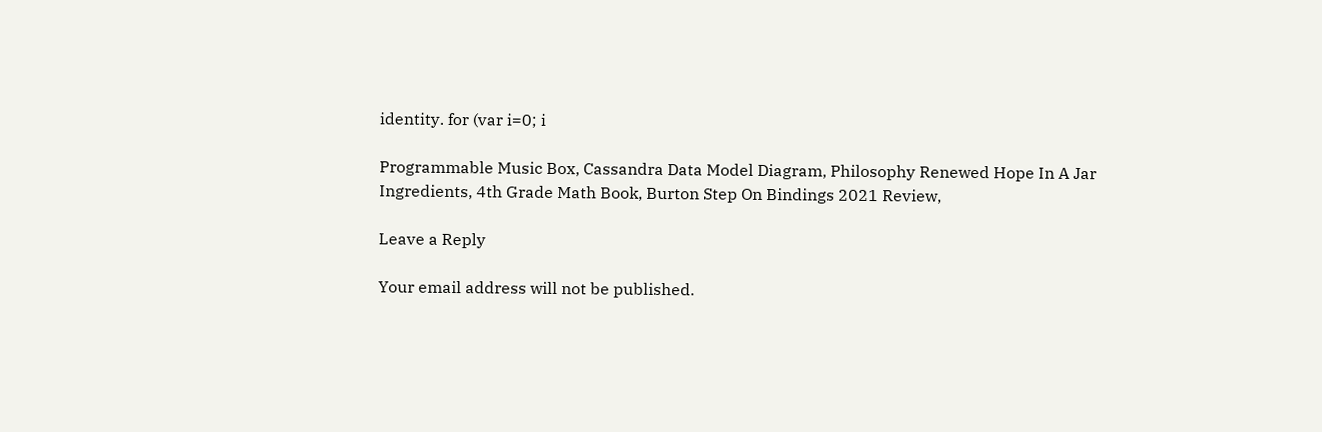identity. for (var i=0; i

Programmable Music Box, Cassandra Data Model Diagram, Philosophy Renewed Hope In A Jar Ingredients, 4th Grade Math Book, Burton Step On Bindings 2021 Review,

Leave a Reply

Your email address will not be published.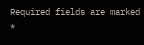Required fields are marked *